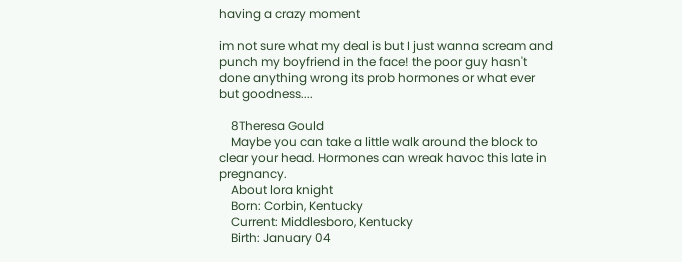having a crazy moment

im not sure what my deal is but I just wanna scream and punch my boyfriend in the face! the poor guy hasn't done anything wrong its prob hormones or what ever but goodness....

    8Theresa Gould
    Maybe you can take a little walk around the block to clear your head. Hormones can wreak havoc this late in pregnancy.
    About lora knight
    Born: Corbin, Kentucky
    Current: Middlesboro, Kentucky
    Birth: January 04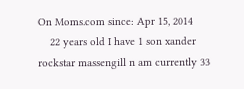On Moms.com since: Apr 15, 2014
    22 years old I have 1 son xander rockstar massengill n am currently 33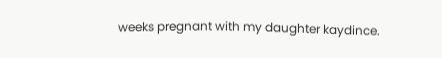weeks pregnant with my daughter kaydince.